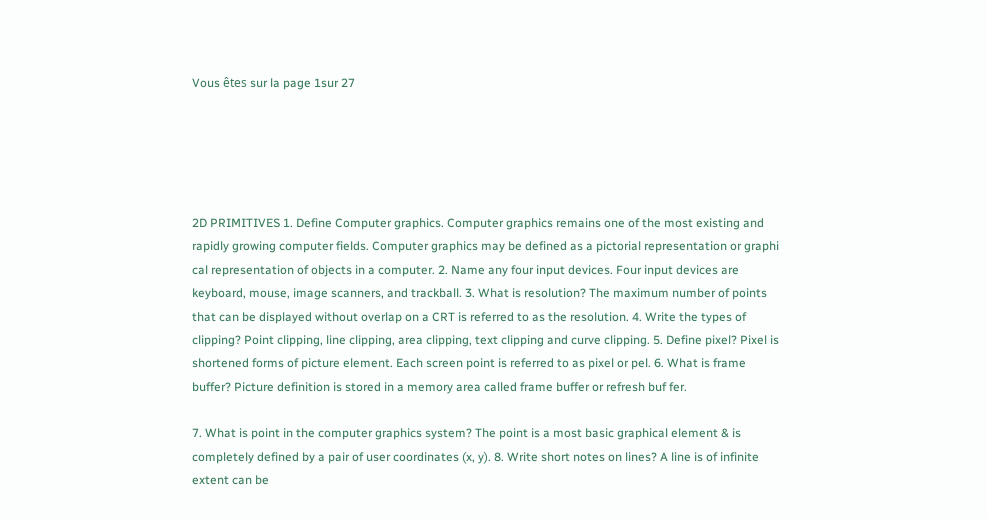Vous êtes sur la page 1sur 27





2D PRIMITIVES 1. Define Computer graphics. Computer graphics remains one of the most existing and rapidly growing computer fields. Computer graphics may be defined as a pictorial representation or graphi cal representation of objects in a computer. 2. Name any four input devices. Four input devices are keyboard, mouse, image scanners, and trackball. 3. What is resolution? The maximum number of points that can be displayed without overlap on a CRT is referred to as the resolution. 4. Write the types of clipping? Point clipping, line clipping, area clipping, text clipping and curve clipping. 5. Define pixel? Pixel is shortened forms of picture element. Each screen point is referred to as pixel or pel. 6. What is frame buffer? Picture definition is stored in a memory area called frame buffer or refresh buf fer.

7. What is point in the computer graphics system? The point is a most basic graphical element & is completely defined by a pair of user coordinates (x, y). 8. Write short notes on lines? A line is of infinite extent can be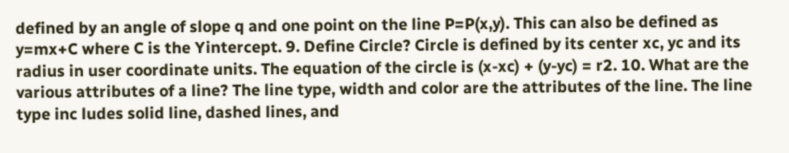defined by an angle of slope q and one point on the line P=P(x,y). This can also be defined as y=mx+C where C is the Yintercept. 9. Define Circle? Circle is defined by its center xc, yc and its radius in user coordinate units. The equation of the circle is (x-xc) + (y-yc) = r2. 10. What are the various attributes of a line? The line type, width and color are the attributes of the line. The line type inc ludes solid line, dashed lines, and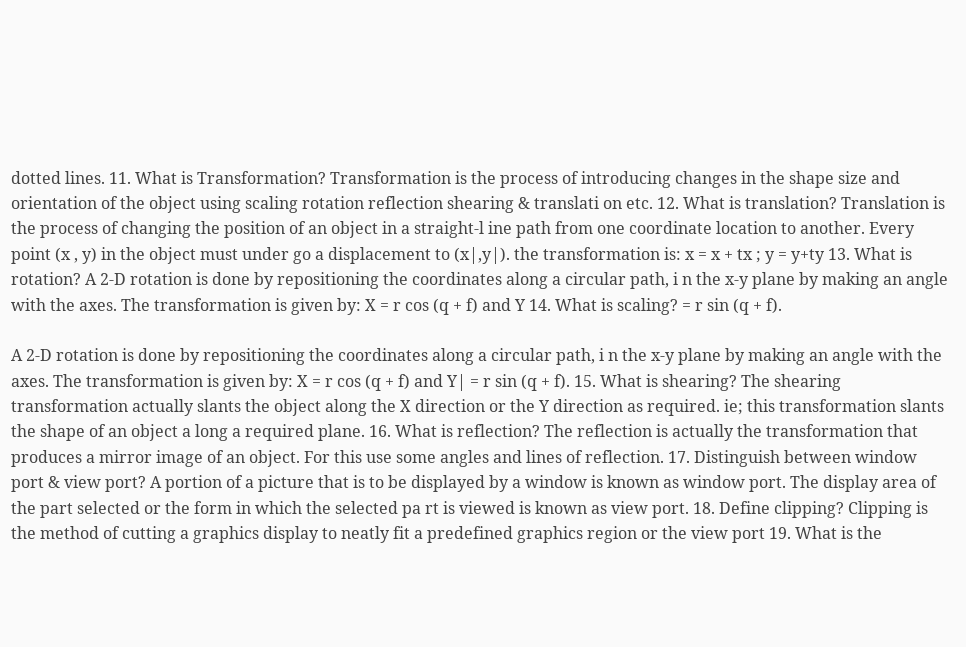dotted lines. 11. What is Transformation? Transformation is the process of introducing changes in the shape size and orientation of the object using scaling rotation reflection shearing & translati on etc. 12. What is translation? Translation is the process of changing the position of an object in a straight-l ine path from one coordinate location to another. Every point (x , y) in the object must under go a displacement to (x|,y|). the transformation is: x = x + tx ; y = y+ty 13. What is rotation? A 2-D rotation is done by repositioning the coordinates along a circular path, i n the x-y plane by making an angle with the axes. The transformation is given by: X = r cos (q + f) and Y 14. What is scaling? = r sin (q + f).

A 2-D rotation is done by repositioning the coordinates along a circular path, i n the x-y plane by making an angle with the axes. The transformation is given by: X = r cos (q + f) and Y| = r sin (q + f). 15. What is shearing? The shearing transformation actually slants the object along the X direction or the Y direction as required. ie; this transformation slants the shape of an object a long a required plane. 16. What is reflection? The reflection is actually the transformation that produces a mirror image of an object. For this use some angles and lines of reflection. 17. Distinguish between window port & view port? A portion of a picture that is to be displayed by a window is known as window port. The display area of the part selected or the form in which the selected pa rt is viewed is known as view port. 18. Define clipping? Clipping is the method of cutting a graphics display to neatly fit a predefined graphics region or the view port 19. What is the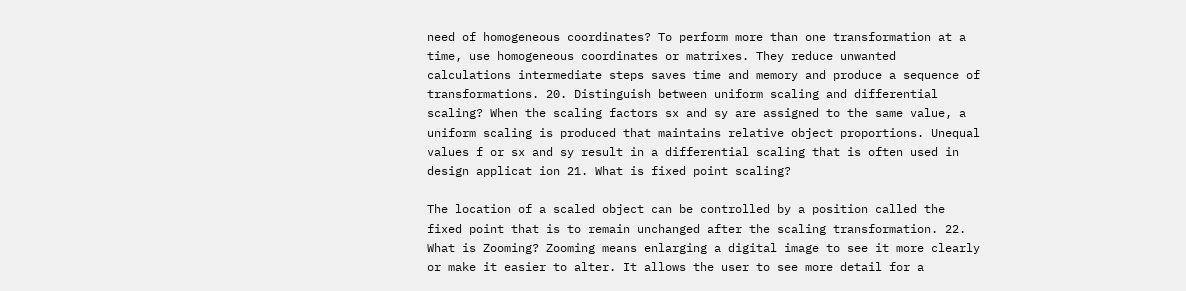need of homogeneous coordinates? To perform more than one transformation at a time, use homogeneous coordinates or matrixes. They reduce unwanted calculations intermediate steps saves time and memory and produce a sequence of transformations. 20. Distinguish between uniform scaling and differential scaling? When the scaling factors sx and sy are assigned to the same value, a uniform scaling is produced that maintains relative object proportions. Unequal values f or sx and sy result in a differential scaling that is often used in design applicat ion 21. What is fixed point scaling?

The location of a scaled object can be controlled by a position called the fixed point that is to remain unchanged after the scaling transformation. 22. What is Zooming? Zooming means enlarging a digital image to see it more clearly or make it easier to alter. It allows the user to see more detail for a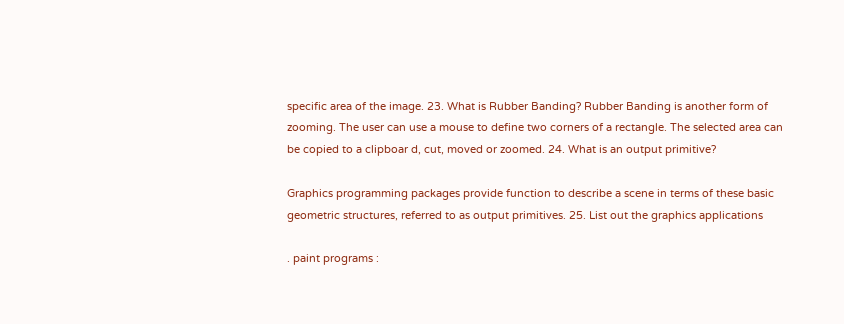specific area of the image. 23. What is Rubber Banding? Rubber Banding is another form of zooming. The user can use a mouse to define two corners of a rectangle. The selected area can be copied to a clipboar d, cut, moved or zoomed. 24. What is an output primitive?

Graphics programming packages provide function to describe a scene in terms of these basic geometric structures, referred to as output primitives. 25. List out the graphics applications

. paint programs :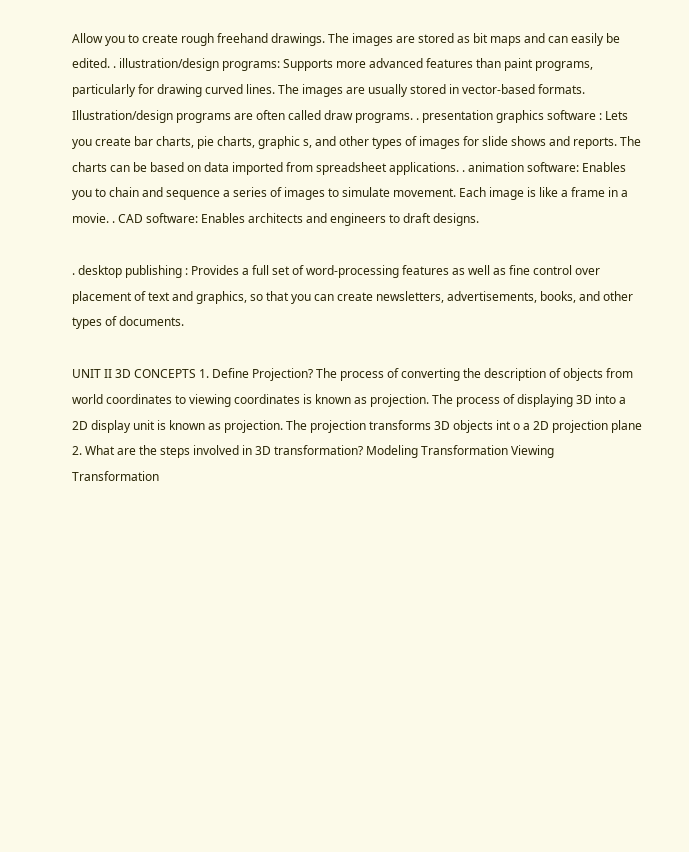Allow you to create rough freehand drawings. The images are stored as bit maps and can easily be edited. . illustration/design programs: Supports more advanced features than paint programs, particularly for drawing curved lines. The images are usually stored in vector-based formats. Illustration/design programs are often called draw programs. . presentation graphics software : Lets you create bar charts, pie charts, graphic s, and other types of images for slide shows and reports. The charts can be based on data imported from spreadsheet applications. . animation software: Enables you to chain and sequence a series of images to simulate movement. Each image is like a frame in a movie. . CAD software: Enables architects and engineers to draft designs.

. desktop publishing : Provides a full set of word-processing features as well as fine control over placement of text and graphics, so that you can create newsletters, advertisements, books, and other types of documents.

UNIT II 3D CONCEPTS 1. Define Projection? The process of converting the description of objects from world coordinates to viewing coordinates is known as projection. The process of displaying 3D into a 2D display unit is known as projection. The projection transforms 3D objects int o a 2D projection plane 2. What are the steps involved in 3D transformation? Modeling Transformation Viewing Transformation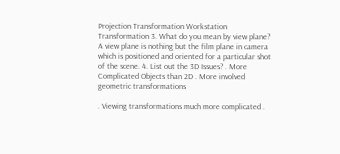Projection Transformation Workstation Transformation 3. What do you mean by view plane? A view plane is nothing but the film plane in camera which is positioned and oriented for a particular shot of the scene. 4. List out the 3D Issues? . More Complicated Objects than 2D . More involved geometric transformations

. Viewing transformations much more complicated .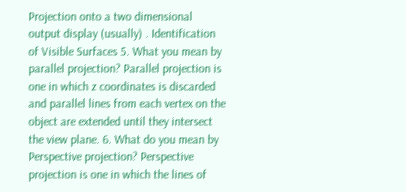Projection onto a two dimensional output display (usually) . Identification of Visible Surfaces 5. What you mean by parallel projection? Parallel projection is one in which z coordinates is discarded and parallel lines from each vertex on the object are extended until they intersect the view plane. 6. What do you mean by Perspective projection? Perspective projection is one in which the lines of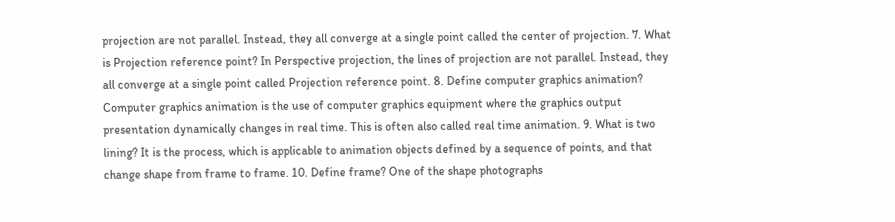projection are not parallel. Instead, they all converge at a single point called the center of projection. 7. What is Projection reference point? In Perspective projection, the lines of projection are not parallel. Instead, they all converge at a single point called Projection reference point. 8. Define computer graphics animation? Computer graphics animation is the use of computer graphics equipment where the graphics output presentation dynamically changes in real time. This is often also called real time animation. 9. What is two lining? It is the process, which is applicable to animation objects defined by a sequence of points, and that change shape from frame to frame. 10. Define frame? One of the shape photographs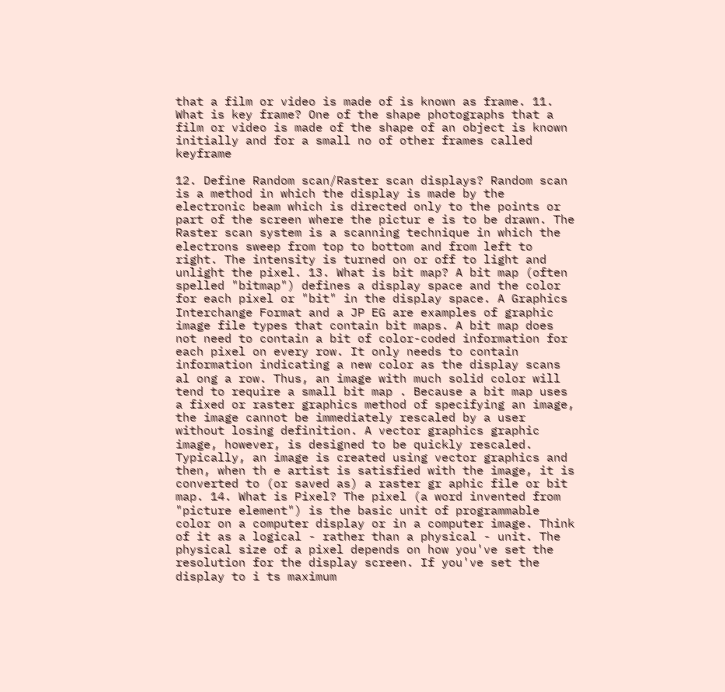that a film or video is made of is known as frame. 11. What is key frame? One of the shape photographs that a film or video is made of the shape of an object is known initially and for a small no of other frames called keyframe

12. Define Random scan/Raster scan displays? Random scan is a method in which the display is made by the electronic beam which is directed only to the points or part of the screen where the pictur e is to be drawn. The Raster scan system is a scanning technique in which the electrons sweep from top to bottom and from left to right. The intensity is turned on or off to light and unlight the pixel. 13. What is bit map? A bit map (often spelled "bitmap") defines a display space and the color for each pixel or "bit" in the display space. A Graphics Interchange Format and a JP EG are examples of graphic image file types that contain bit maps. A bit map does not need to contain a bit of color-coded information for each pixel on every row. It only needs to contain information indicating a new color as the display scans al ong a row. Thus, an image with much solid color will tend to require a small bit map . Because a bit map uses a fixed or raster graphics method of specifying an image, the image cannot be immediately rescaled by a user without losing definition. A vector graphics graphic image, however, is designed to be quickly rescaled. Typically, an image is created using vector graphics and then, when th e artist is satisfied with the image, it is converted to (or saved as) a raster gr aphic file or bit map. 14. What is Pixel? The pixel (a word invented from "picture element") is the basic unit of programmable color on a computer display or in a computer image. Think of it as a logical - rather than a physical - unit. The physical size of a pixel depends on how you've set the resolution for the display screen. If you've set the display to i ts maximum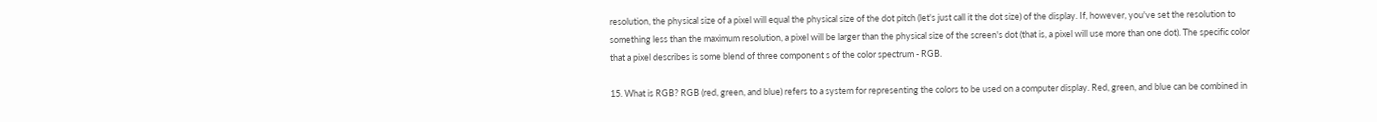resolution, the physical size of a pixel will equal the physical size of the dot pitch (let's just call it the dot size) of the display. If, however, you've set the resolution to something less than the maximum resolution, a pixel will be larger than the physical size of the screen's dot (that is, a pixel will use more than one dot). The specific color that a pixel describes is some blend of three component s of the color spectrum - RGB.

15. What is RGB? RGB (red, green, and blue) refers to a system for representing the colors to be used on a computer display. Red, green, and blue can be combined in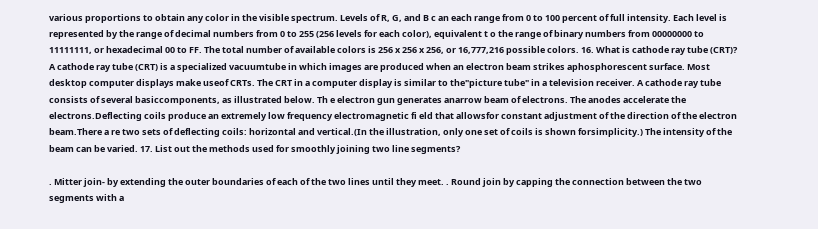various proportions to obtain any color in the visible spectrum. Levels of R, G, and B c an each range from 0 to 100 percent of full intensity. Each level is represented by the range of decimal numbers from 0 to 255 (256 levels for each color), equivalent t o the range of binary numbers from 00000000 to 11111111, or hexadecimal 00 to FF. The total number of available colors is 256 x 256 x 256, or 16,777,216 possible colors. 16. What is cathode ray tube (CRT)? A cathode ray tube (CRT) is a specialized vacuumtube in which images are produced when an electron beam strikes aphosphorescent surface. Most desktop computer displays make useof CRTs. The CRT in a computer display is similar to the"picture tube" in a television receiver. A cathode ray tube consists of several basiccomponents, as illustrated below. Th e electron gun generates anarrow beam of electrons. The anodes accelerate the electrons.Deflecting coils produce an extremely low frequency electromagnetic fi eld that allowsfor constant adjustment of the direction of the electron beam.There a re two sets of deflecting coils: horizontal and vertical.(In the illustration, only one set of coils is shown forsimplicity.) The intensity of the beam can be varied. 17. List out the methods used for smoothly joining two line segments?

. Mitter join- by extending the outer boundaries of each of the two lines until they meet. . Round join by capping the connection between the two segments with a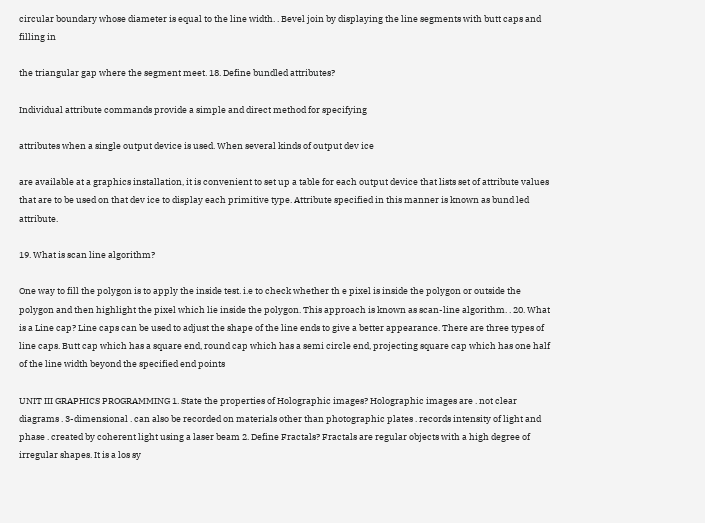circular boundary whose diameter is equal to the line width. . Bevel join by displaying the line segments with butt caps and filling in

the triangular gap where the segment meet. 18. Define bundled attributes?

Individual attribute commands provide a simple and direct method for specifying

attributes when a single output device is used. When several kinds of output dev ice

are available at a graphics installation, it is convenient to set up a table for each output device that lists set of attribute values that are to be used on that dev ice to display each primitive type. Attribute specified in this manner is known as bund led attribute.

19. What is scan line algorithm?

One way to fill the polygon is to apply the inside test. i.e to check whether th e pixel is inside the polygon or outside the polygon and then highlight the pixel which lie inside the polygon. This approach is known as scan-line algorithm. . 20. What is a Line cap? Line caps can be used to adjust the shape of the line ends to give a better appearance. There are three types of line caps. Butt cap which has a square end, round cap which has a semi circle end, projecting square cap which has one half of the line width beyond the specified end points

UNIT III GRAPHICS PROGRAMMING 1. State the properties of Holographic images? Holographic images are . not clear diagrams . 3-dimensional . can also be recorded on materials other than photographic plates . records intensity of light and phase . created by coherent light using a laser beam 2. Define Fractals? Fractals are regular objects with a high degree of irregular shapes. It is a los sy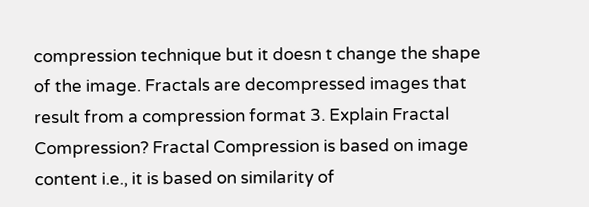compression technique but it doesn t change the shape of the image. Fractals are decompressed images that result from a compression format 3. Explain Fractal Compression? Fractal Compression is based on image content i.e., it is based on similarity of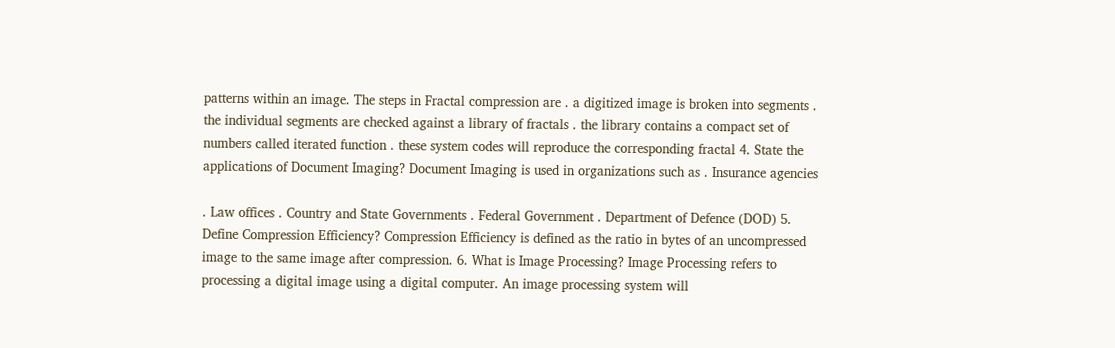patterns within an image. The steps in Fractal compression are . a digitized image is broken into segments . the individual segments are checked against a library of fractals . the library contains a compact set of numbers called iterated function . these system codes will reproduce the corresponding fractal 4. State the applications of Document Imaging? Document Imaging is used in organizations such as . Insurance agencies

. Law offices . Country and State Governments . Federal Government . Department of Defence (DOD) 5. Define Compression Efficiency? Compression Efficiency is defined as the ratio in bytes of an uncompressed image to the same image after compression. 6. What is Image Processing? Image Processing refers to processing a digital image using a digital computer. An image processing system will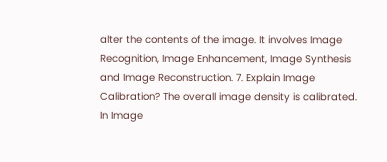alter the contents of the image. It involves Image Recognition, Image Enhancement, Image Synthesis and Image Reconstruction. 7. Explain Image Calibration? The overall image density is calibrated. In Image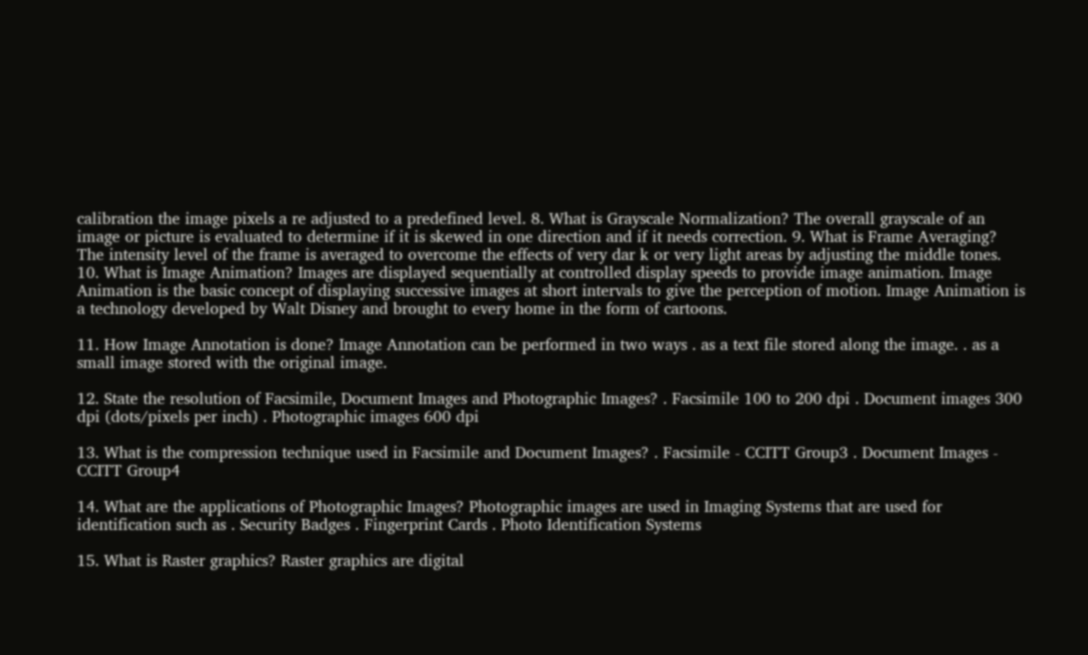calibration the image pixels a re adjusted to a predefined level. 8. What is Grayscale Normalization? The overall grayscale of an image or picture is evaluated to determine if it is skewed in one direction and if it needs correction. 9. What is Frame Averaging? The intensity level of the frame is averaged to overcome the effects of very dar k or very light areas by adjusting the middle tones. 10. What is Image Animation? Images are displayed sequentially at controlled display speeds to provide image animation. Image Animation is the basic concept of displaying successive images at short intervals to give the perception of motion. Image Animation is a technology developed by Walt Disney and brought to every home in the form of cartoons.

11. How Image Annotation is done? Image Annotation can be performed in two ways . as a text file stored along the image. . as a small image stored with the original image.

12. State the resolution of Facsimile, Document Images and Photographic Images? . Facsimile 100 to 200 dpi . Document images 300 dpi (dots/pixels per inch) . Photographic images 600 dpi

13. What is the compression technique used in Facsimile and Document Images? . Facsimile - CCITT Group3 . Document Images - CCITT Group4

14. What are the applications of Photographic Images? Photographic images are used in Imaging Systems that are used for identification such as . Security Badges . Fingerprint Cards . Photo Identification Systems

15. What is Raster graphics? Raster graphics are digital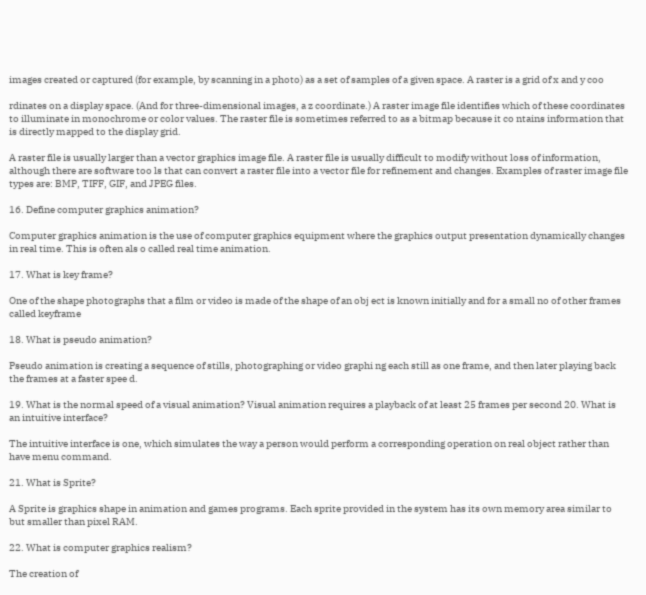images created or captured (for example, by scanning in a photo) as a set of samples of a given space. A raster is a grid of x and y coo

rdinates on a display space. (And for three-dimensional images, a z coordinate.) A raster image file identifies which of these coordinates to illuminate in monochrome or color values. The raster file is sometimes referred to as a bitmap because it co ntains information that is directly mapped to the display grid.

A raster file is usually larger than a vector graphics image file. A raster file is usually difficult to modify without loss of information, although there are software too ls that can convert a raster file into a vector file for refinement and changes. Examples of raster image file types are: BMP, TIFF, GIF, and JPEG files.

16. Define computer graphics animation?

Computer graphics animation is the use of computer graphics equipment where the graphics output presentation dynamically changes in real time. This is often als o called real time animation.

17. What is key frame?

One of the shape photographs that a film or video is made of the shape of an obj ect is known initially and for a small no of other frames called keyframe

18. What is pseudo animation?

Pseudo animation is creating a sequence of stills, photographing or video graphi ng each still as one frame, and then later playing back the frames at a faster spee d.

19. What is the normal speed of a visual animation? Visual animation requires a playback of at least 25 frames per second 20. What is an intuitive interface?

The intuitive interface is one, which simulates the way a person would perform a corresponding operation on real object rather than have menu command.

21. What is Sprite?

A Sprite is graphics shape in animation and games programs. Each sprite provided in the system has its own memory area similar to but smaller than pixel RAM.

22. What is computer graphics realism?

The creation of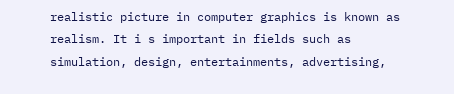realistic picture in computer graphics is known as realism. It i s important in fields such as simulation, design, entertainments, advertising,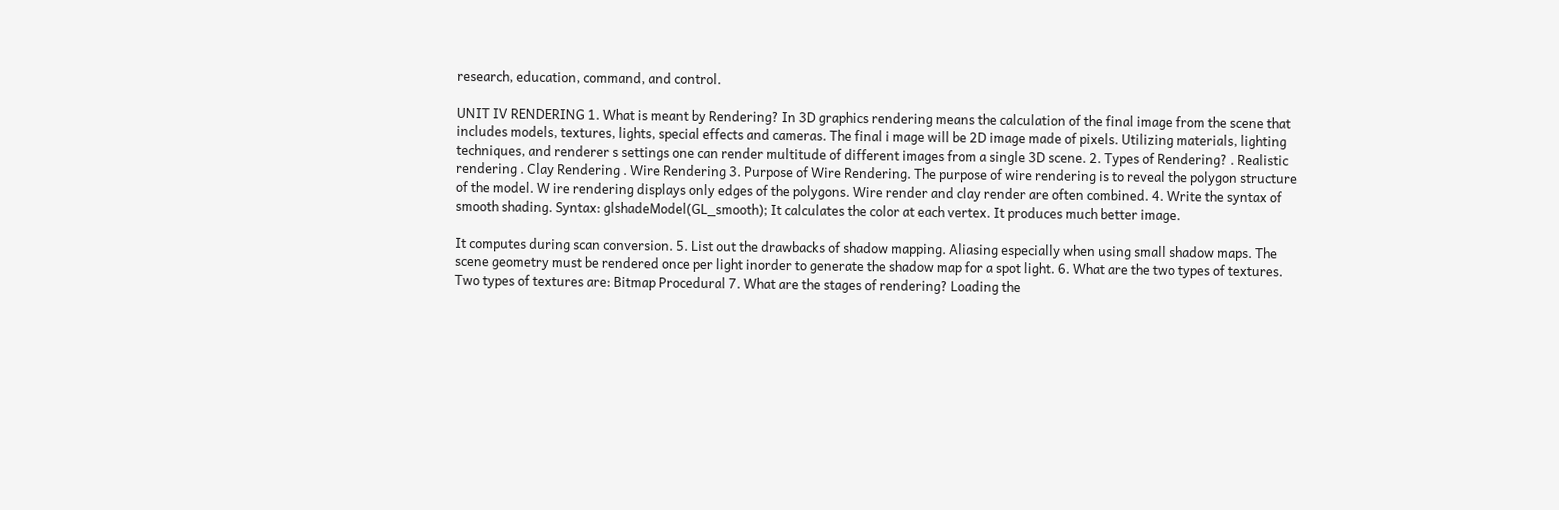research, education, command, and control.

UNIT IV RENDERING 1. What is meant by Rendering? In 3D graphics rendering means the calculation of the final image from the scene that includes models, textures, lights, special effects and cameras. The final i mage will be 2D image made of pixels. Utilizing materials, lighting techniques, and renderer s settings one can render multitude of different images from a single 3D scene. 2. Types of Rendering? . Realistic rendering . Clay Rendering . Wire Rendering 3. Purpose of Wire Rendering. The purpose of wire rendering is to reveal the polygon structure of the model. W ire rendering displays only edges of the polygons. Wire render and clay render are often combined. 4. Write the syntax of smooth shading. Syntax: glshadeModel(GL_smooth); It calculates the color at each vertex. It produces much better image.

It computes during scan conversion. 5. List out the drawbacks of shadow mapping. Aliasing especially when using small shadow maps. The scene geometry must be rendered once per light inorder to generate the shadow map for a spot light. 6. What are the two types of textures. Two types of textures are: Bitmap Procedural 7. What are the stages of rendering? Loading the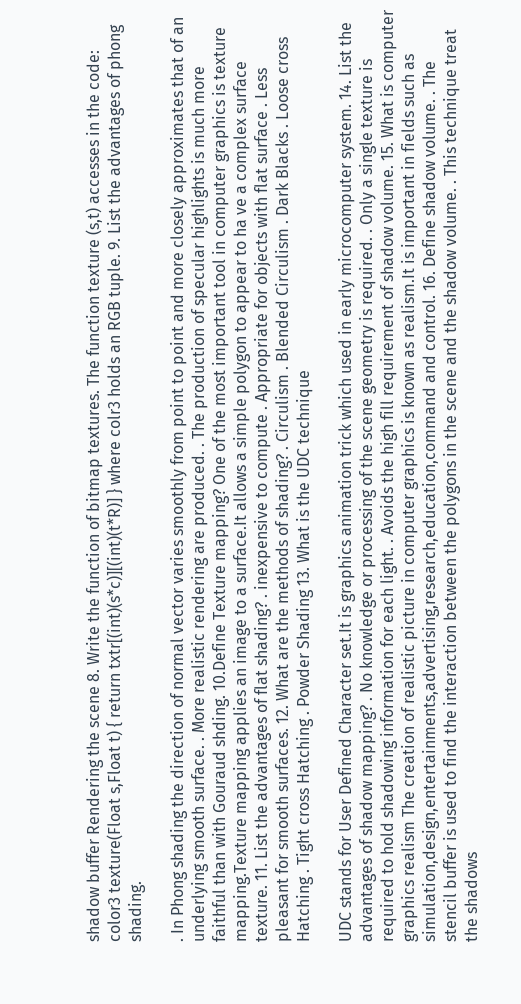shadow buffer Rendering the scene 8. Write the function of bitmap textures. The function texture (s,t) accesses in the code: color3 texture(Float s,Float t) { return txtr[(int)(s*c)][(int)(t*R)] } where colr3 holds an RGB tuple. 9. List the advantages of phong shading.

. In Phong shading the direction of normal vector varies smoothly from point to point and more closely approximates that of an underlying smooth surface. . More realistic rendering are produced. . The production of specular highlights is much more faithful than with Gouraud shding. 10.Define Texture mapping? One of the most important tool in computer graphics is texture mapping.Texture mapping applies an image to a surface.It allows a simple polygon to appear to ha ve a complex surface texture. 11. List the advantages of flat shading? . inexpensive to compute . Appropriate for objects with flat surface . Less pleasant for smooth surfaces. 12. What are the methods of shading? . Circulism . Blended Circulism . Dark Blacks . Loose cross Hatching . Tight cross Hatching . Powder Shading 13. What is the UDC technique

UDC stands for User Defined Character set.It is graphics animation trick which used in early microcomputer system. 14. List the advantages of shadow mapping? . No knowledge or processing of the scene geometry is required. . Only a single texture is required to hold shadowing information for each light. . Avoids the high fill requirement of shadow volume. 15. What is computer graphics realism The creation of realistic picture in computer graphics is known as realism.It is important in fields such as simulation,design,entertainments,advertising,research,education,command and control. 16. Define shadow volume. . The stencil buffer is used to find the interaction between the polygons in the scene and the shadow volume. . This technique treat the shadows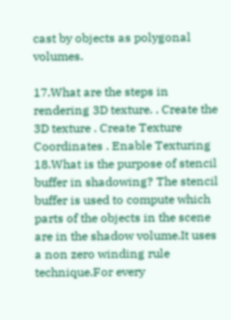cast by objects as polygonal volumes.

17.What are the steps in rendering 3D texture. . Create the 3D texture . Create Texture Coordinates . Enable Texturing 18.What is the purpose of stencil buffer in shadowing? The stencil buffer is used to compute which parts of the objects in the scene are in the shadow volume.It uses a non zero winding rule technique.For every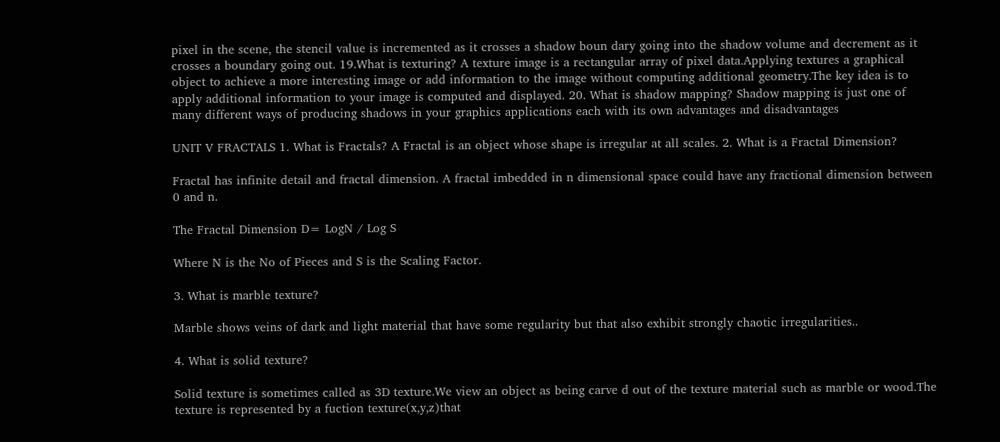pixel in the scene, the stencil value is incremented as it crosses a shadow boun dary going into the shadow volume and decrement as it crosses a boundary going out. 19.What is texturing? A texture image is a rectangular array of pixel data.Applying textures a graphical object to achieve a more interesting image or add information to the image without computing additional geometry.The key idea is to apply additional information to your image is computed and displayed. 20. What is shadow mapping? Shadow mapping is just one of many different ways of producing shadows in your graphics applications each with its own advantages and disadvantages

UNIT V FRACTALS 1. What is Fractals? A Fractal is an object whose shape is irregular at all scales. 2. What is a Fractal Dimension?

Fractal has infinite detail and fractal dimension. A fractal imbedded in n dimensional space could have any fractional dimension between 0 and n.

The Fractal Dimension D= LogN / Log S

Where N is the No of Pieces and S is the Scaling Factor.

3. What is marble texture?

Marble shows veins of dark and light material that have some regularity but that also exhibit strongly chaotic irregularities..

4. What is solid texture?

Solid texture is sometimes called as 3D texture.We view an object as being carve d out of the texture material such as marble or wood.The texture is represented by a fuction texture(x,y,z)that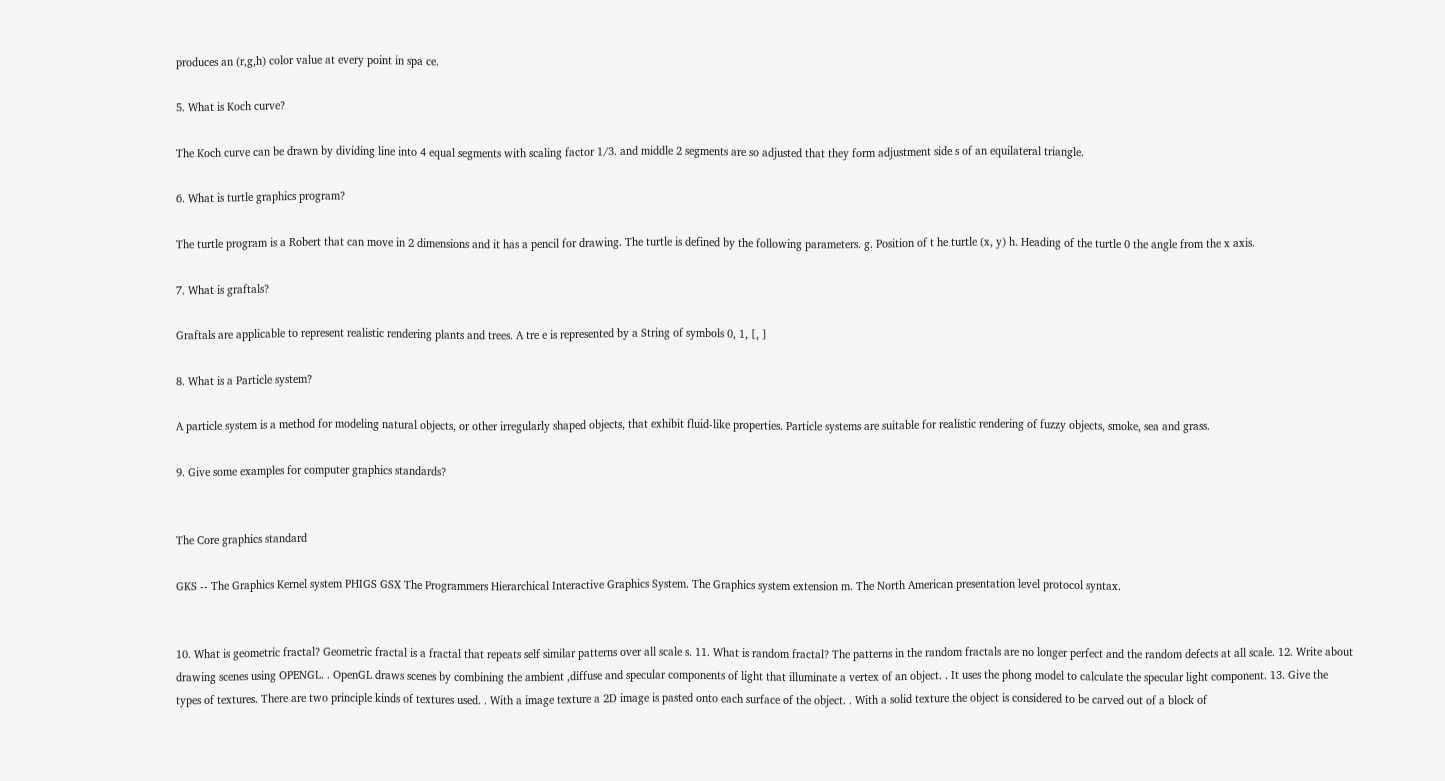produces an (r,g,h) color value at every point in spa ce.

5. What is Koch curve?

The Koch curve can be drawn by dividing line into 4 equal segments with scaling factor 1/3. and middle 2 segments are so adjusted that they form adjustment side s of an equilateral triangle.

6. What is turtle graphics program?

The turtle program is a Robert that can move in 2 dimensions and it has a pencil for drawing. The turtle is defined by the following parameters. g. Position of t he turtle (x, y) h. Heading of the turtle 0 the angle from the x axis.

7. What is graftals?

Graftals are applicable to represent realistic rendering plants and trees. A tre e is represented by a String of symbols 0, 1, [, ]

8. What is a Particle system?

A particle system is a method for modeling natural objects, or other irregularly shaped objects, that exhibit fluid-like properties. Particle systems are suitable for realistic rendering of fuzzy objects, smoke, sea and grass.

9. Give some examples for computer graphics standards?


The Core graphics standard

GKS -- The Graphics Kernel system PHIGS GSX The Programmers Hierarchical Interactive Graphics System. The Graphics system extension m. The North American presentation level protocol syntax.


10. What is geometric fractal? Geometric fractal is a fractal that repeats self similar patterns over all scale s. 11. What is random fractal? The patterns in the random fractals are no longer perfect and the random defects at all scale. 12. Write about drawing scenes using OPENGL. . OpenGL draws scenes by combining the ambient ,diffuse and specular components of light that illuminate a vertex of an object. . It uses the phong model to calculate the specular light component. 13. Give the types of textures. There are two principle kinds of textures used. . With a image texture a 2D image is pasted onto each surface of the object. . With a solid texture the object is considered to be carved out of a block of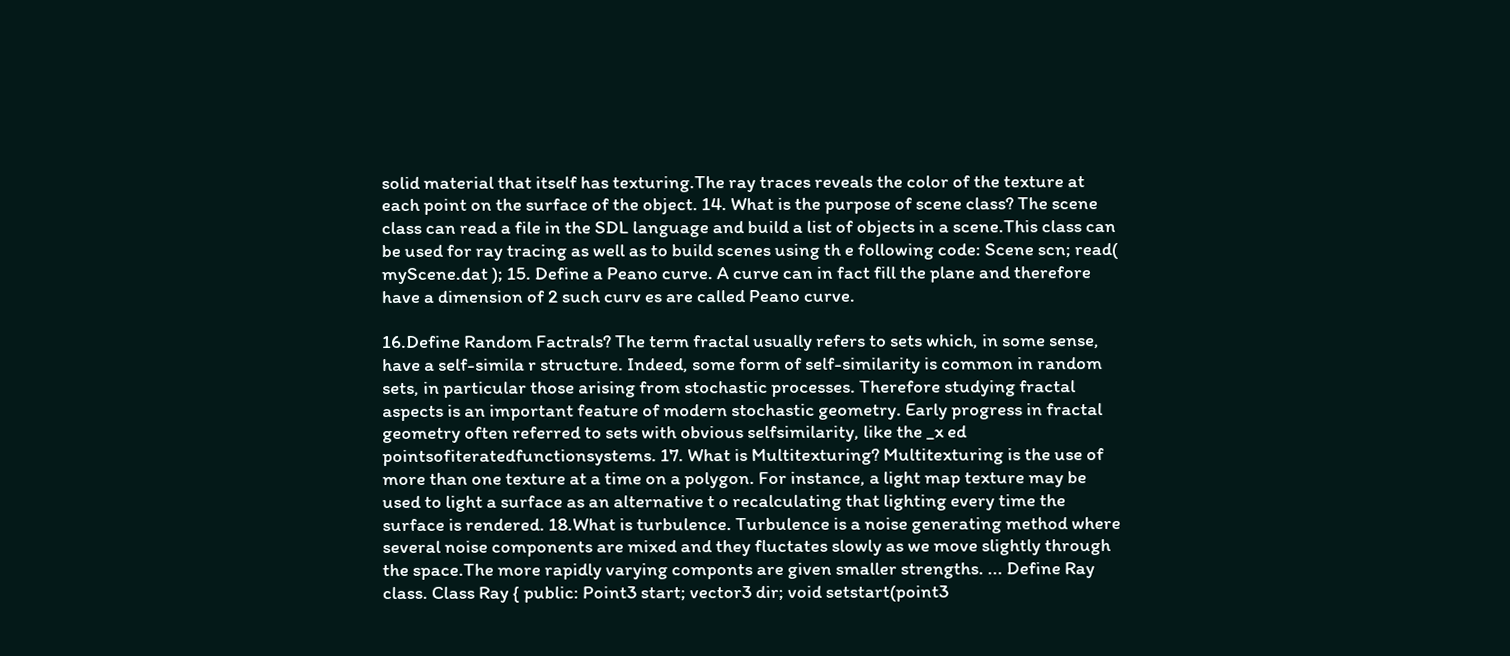solid material that itself has texturing.The ray traces reveals the color of the texture at each point on the surface of the object. 14. What is the purpose of scene class? The scene class can read a file in the SDL language and build a list of objects in a scene.This class can be used for ray tracing as well as to build scenes using th e following code: Scene scn; read( myScene.dat ); 15. Define a Peano curve. A curve can in fact fill the plane and therefore have a dimension of 2 such curv es are called Peano curve.

16.Define Random Factrals? The term fractal usually refers to sets which, in some sense, have a self-simila r structure. Indeed, some form of self-similarity is common in random sets, in particular those arising from stochastic processes. Therefore studying fractal aspects is an important feature of modern stochastic geometry. Early progress in fractal geometry often referred to sets with obvious selfsimilarity, like the _x ed pointsofiteratedfunctionsystems. 17. What is Multitexturing? Multitexturing is the use of more than one texture at a time on a polygon. For instance, a light map texture may be used to light a surface as an alternative t o recalculating that lighting every time the surface is rendered. 18.What is turbulence. Turbulence is a noise generating method where several noise components are mixed and they fluctates slowly as we move slightly through the space.The more rapidly varying componts are given smaller strengths. ... Define Ray class. Class Ray { public: Point3 start; vector3 dir; void setstart(point3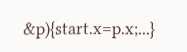&p){start.x=p.x;...}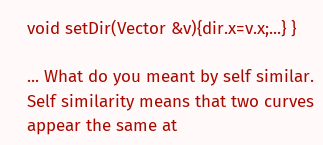void setDir(Vector &v){dir.x=v.x;...} }

... What do you meant by self similar. Self similarity means that two curves appear the same at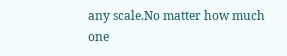any scale.No matter how much one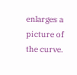enlarges a picture of the curve.